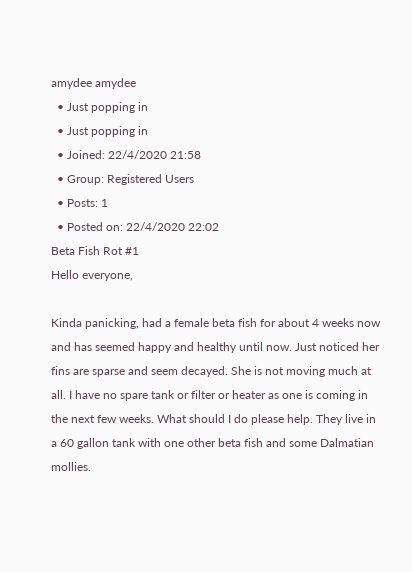amydee amydee
  • Just popping in
  • Just popping in
  • Joined: 22/4/2020 21:58
  • Group: Registered Users
  • Posts: 1
  • Posted on: 22/4/2020 22:02
Beta Fish Rot #1
Hello everyone,

Kinda panicking, had a female beta fish for about 4 weeks now and has seemed happy and healthy until now. Just noticed her fins are sparse and seem decayed. She is not moving much at all. I have no spare tank or filter or heater as one is coming in the next few weeks. What should I do please help. They live in a 60 gallon tank with one other beta fish and some Dalmatian mollies.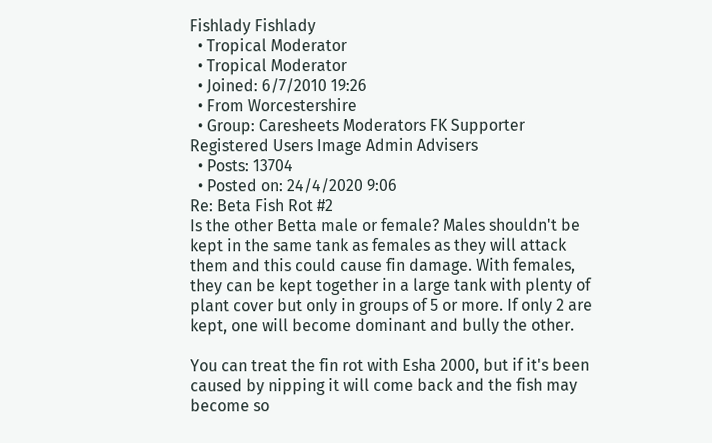Fishlady Fishlady
  • Tropical Moderator
  • Tropical Moderator
  • Joined: 6/7/2010 19:26
  • From Worcestershire
  • Group: Caresheets Moderators FK Supporter Registered Users Image Admin Advisers
  • Posts: 13704
  • Posted on: 24/4/2020 9:06
Re: Beta Fish Rot #2
Is the other Betta male or female? Males shouldn't be kept in the same tank as females as they will attack them and this could cause fin damage. With females, they can be kept together in a large tank with plenty of plant cover but only in groups of 5 or more. If only 2 are kept, one will become dominant and bully the other.

You can treat the fin rot with Esha 2000, but if it's been caused by nipping it will come back and the fish may become so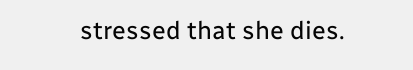stressed that she dies.